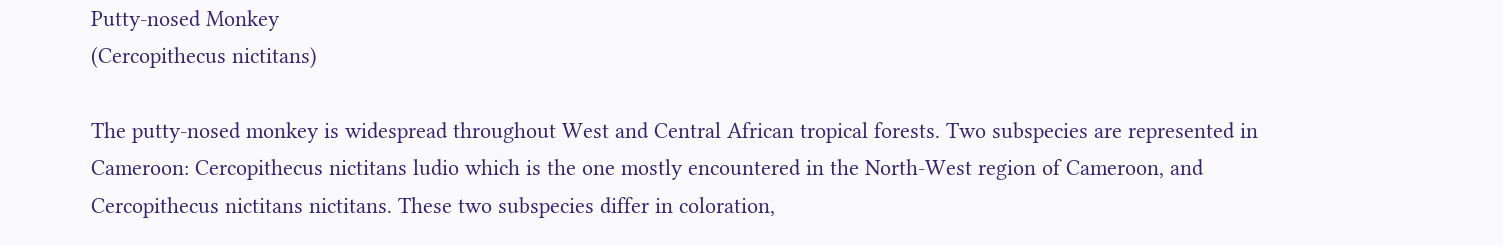Putty-nosed Monkey
(Cercopithecus nictitans)

The putty-nosed monkey is widespread throughout West and Central African tropical forests. Two subspecies are represented in Cameroon: Cercopithecus nictitans ludio which is the one mostly encountered in the North-West region of Cameroon, and Cercopithecus nictitans nictitans. These two subspecies differ in coloration,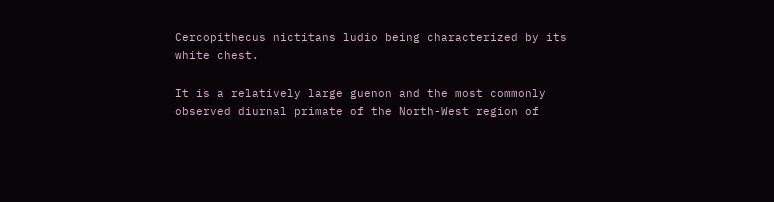Cercopithecus nictitans ludio being characterized by its white chest.

It is a relatively large guenon and the most commonly observed diurnal primate of the North-West region of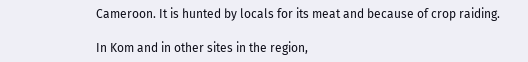Cameroon. It is hunted by locals for its meat and because of crop raiding.

In Kom and in other sites in the region,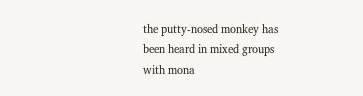the putty-nosed monkey has been heard in mixed groups with mona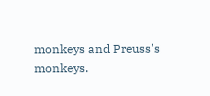monkeys and Preuss's monkeys.